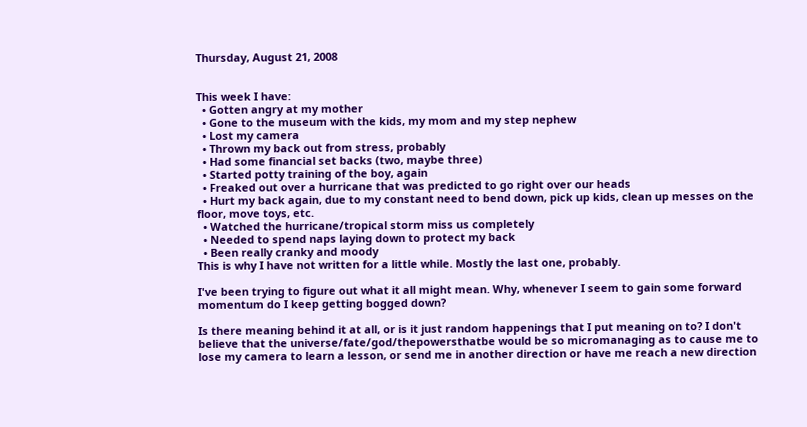Thursday, August 21, 2008


This week I have:
  • Gotten angry at my mother
  • Gone to the museum with the kids, my mom and my step nephew
  • Lost my camera
  • Thrown my back out from stress, probably
  • Had some financial set backs (two, maybe three)
  • Started potty training of the boy, again
  • Freaked out over a hurricane that was predicted to go right over our heads
  • Hurt my back again, due to my constant need to bend down, pick up kids, clean up messes on the floor, move toys, etc.
  • Watched the hurricane/tropical storm miss us completely
  • Needed to spend naps laying down to protect my back
  • Been really cranky and moody
This is why I have not written for a little while. Mostly the last one, probably.

I've been trying to figure out what it all might mean. Why, whenever I seem to gain some forward momentum do I keep getting bogged down?

Is there meaning behind it at all, or is it just random happenings that I put meaning on to? I don't believe that the universe/fate/god/thepowersthatbe would be so micromanaging as to cause me to lose my camera to learn a lesson, or send me in another direction or have me reach a new direction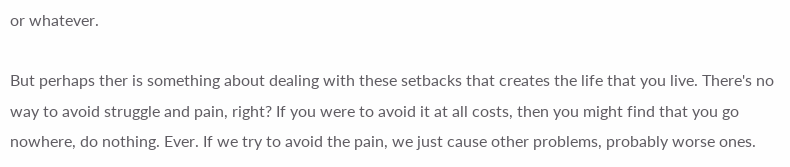or whatever.

But perhaps ther is something about dealing with these setbacks that creates the life that you live. There's no way to avoid struggle and pain, right? If you were to avoid it at all costs, then you might find that you go nowhere, do nothing. Ever. If we try to avoid the pain, we just cause other problems, probably worse ones.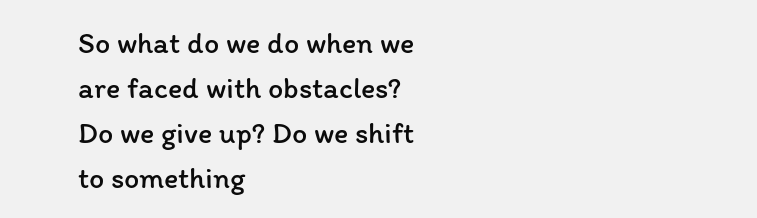So what do we do when we are faced with obstacles? Do we give up? Do we shift to something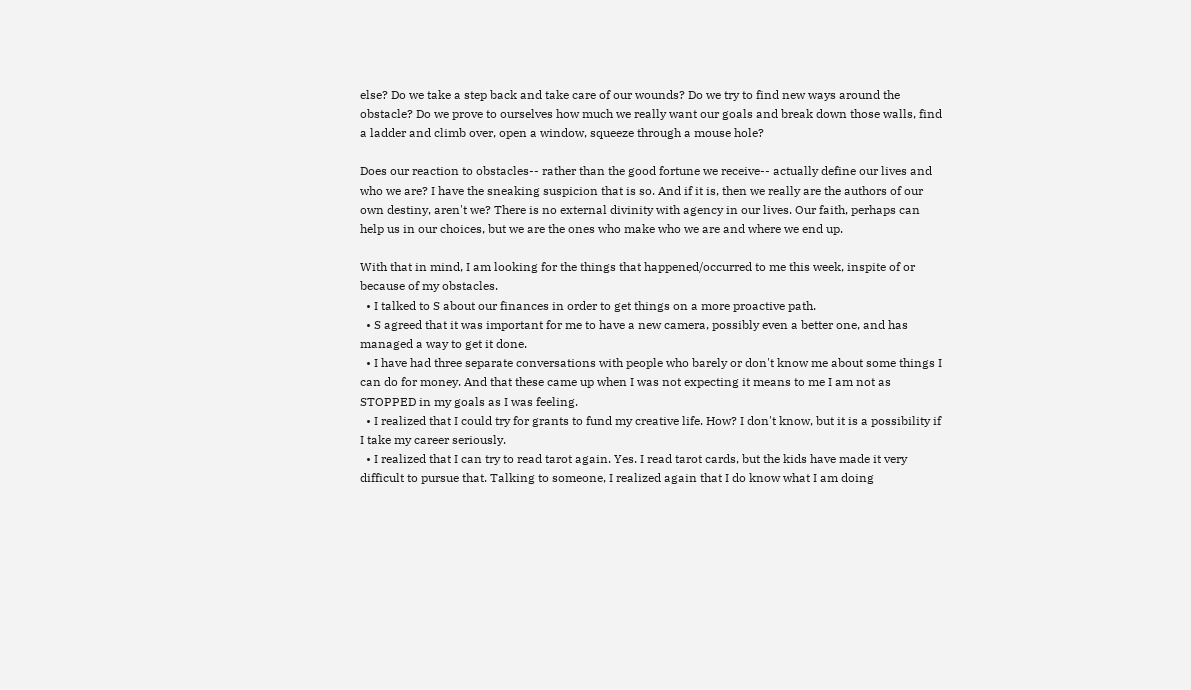else? Do we take a step back and take care of our wounds? Do we try to find new ways around the obstacle? Do we prove to ourselves how much we really want our goals and break down those walls, find a ladder and climb over, open a window, squeeze through a mouse hole?

Does our reaction to obstacles-- rather than the good fortune we receive-- actually define our lives and who we are? I have the sneaking suspicion that is so. And if it is, then we really are the authors of our own destiny, aren't we? There is no external divinity with agency in our lives. Our faith, perhaps can help us in our choices, but we are the ones who make who we are and where we end up.

With that in mind, I am looking for the things that happened/occurred to me this week, inspite of or because of my obstacles.
  • I talked to S about our finances in order to get things on a more proactive path.
  • S agreed that it was important for me to have a new camera, possibly even a better one, and has managed a way to get it done.
  • I have had three separate conversations with people who barely or don't know me about some things I can do for money. And that these came up when I was not expecting it means to me I am not as STOPPED in my goals as I was feeling.
  • I realized that I could try for grants to fund my creative life. How? I don't know, but it is a possibility if I take my career seriously.
  • I realized that I can try to read tarot again. Yes. I read tarot cards, but the kids have made it very difficult to pursue that. Talking to someone, I realized again that I do know what I am doing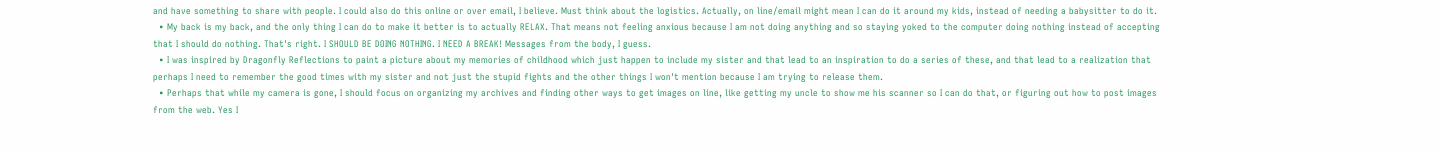and have something to share with people. I could also do this online or over email, I believe. Must think about the logistics. Actually, on line/email might mean I can do it around my kids, instead of needing a babysitter to do it.
  • My back is my back, and the only thing I can do to make it better is to actually RELAX. That means not feeling anxious because I am not doing anything and so staying yoked to the computer doing nothing instead of accepting that I should do nothing. That's right. I SHOULD BE DOING NOTHING. I NEED A BREAK! Messages from the body, I guess.
  • I was inspired by Dragonfly Reflections to paint a picture about my memories of childhood which just happen to include my sister and that lead to an inspiration to do a series of these, and that lead to a realization that perhaps I need to remember the good times with my sister and not just the stupid fights and the other things I won't mention because I am trying to release them.
  • Perhaps that while my camera is gone, I should focus on organizing my archives and finding other ways to get images on line, like getting my uncle to show me his scanner so I can do that, or figuring out how to post images from the web. Yes I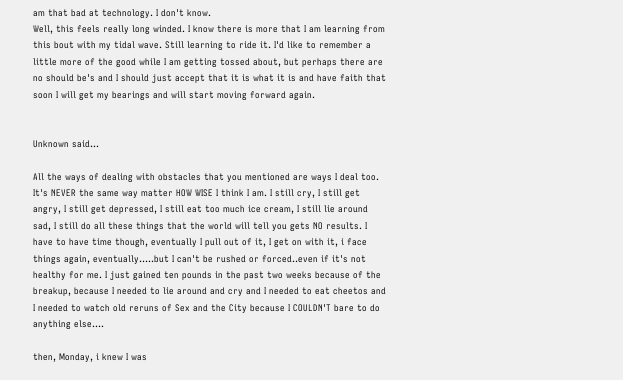am that bad at technology. I don't know.
Well, this feels really long winded. I know there is more that I am learning from this bout with my tidal wave. Still learning to ride it. I'd like to remember a little more of the good while I am getting tossed about, but perhaps there are no should be's and I should just accept that it is what it is and have faith that soon I will get my bearings and will start moving forward again.


Unknown said...

All the ways of dealing with obstacles that you mentioned are ways I deal too. It's NEVER the same way matter HOW WISE I think I am. I still cry, I still get angry, I still get depressed, I still eat too much ice cream, I still lie around sad, I still do all these things that the world will tell you gets NO results. I have to have time though, eventually I pull out of it, I get on with it, i face things again, eventually.....but I can't be rushed or forced..even if it's not healthy for me. I just gained ten pounds in the past two weeks because of the breakup, because I needed to lie around and cry and I needed to eat cheetos and I needed to watch old reruns of Sex and the City because I COULDN'T bare to do anything else....

then, Monday, i knew I was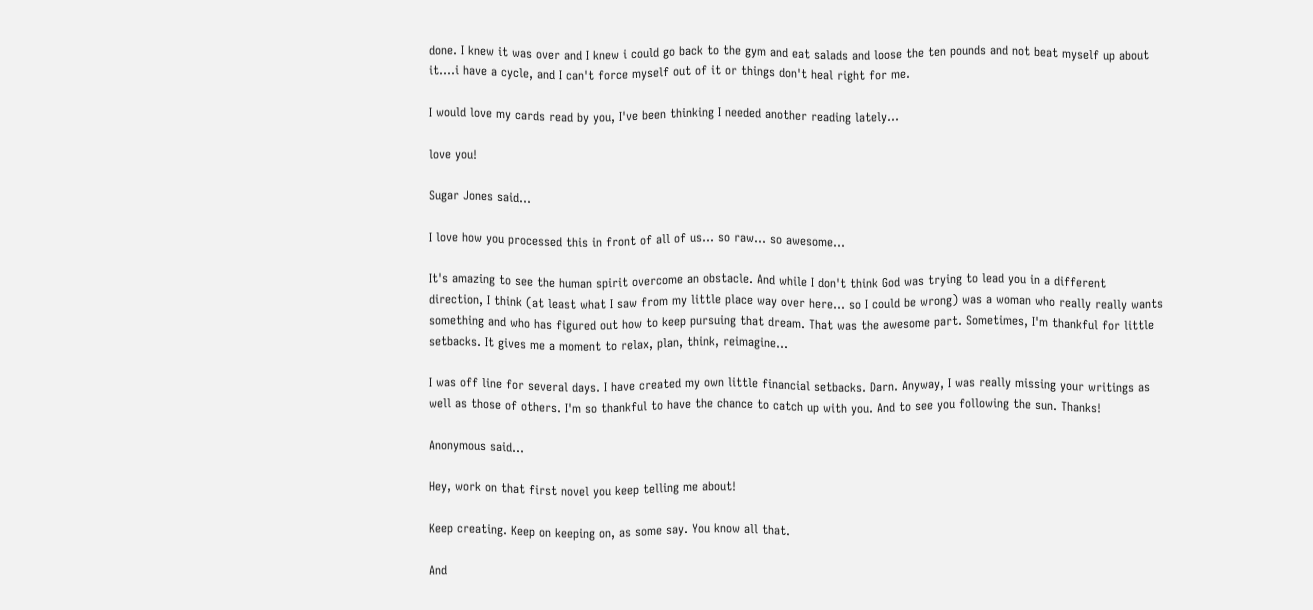done. I knew it was over and I knew i could go back to the gym and eat salads and loose the ten pounds and not beat myself up about it....i have a cycle, and I can't force myself out of it or things don't heal right for me.

I would love my cards read by you, I've been thinking I needed another reading lately...

love you!

Sugar Jones said...

I love how you processed this in front of all of us... so raw... so awesome...

It's amazing to see the human spirit overcome an obstacle. And while I don't think God was trying to lead you in a different direction, I think (at least what I saw from my little place way over here... so I could be wrong) was a woman who really really wants something and who has figured out how to keep pursuing that dream. That was the awesome part. Sometimes, I'm thankful for little setbacks. It gives me a moment to relax, plan, think, reimagine...

I was off line for several days. I have created my own little financial setbacks. Darn. Anyway, I was really missing your writings as well as those of others. I'm so thankful to have the chance to catch up with you. And to see you following the sun. Thanks!

Anonymous said...

Hey, work on that first novel you keep telling me about!

Keep creating. Keep on keeping on, as some say. You know all that.

And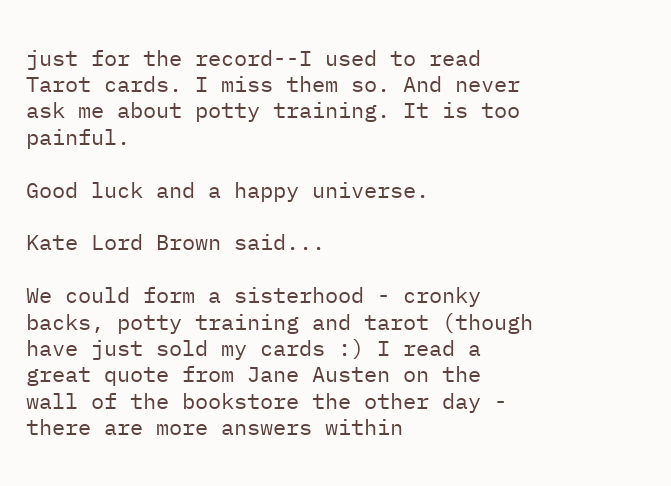just for the record--I used to read Tarot cards. I miss them so. And never ask me about potty training. It is too painful.

Good luck and a happy universe.

Kate Lord Brown said...

We could form a sisterhood - cronky backs, potty training and tarot (though have just sold my cards :) I read a great quote from Jane Austen on the wall of the bookstore the other day - there are more answers within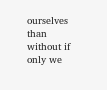ourselves than without if only we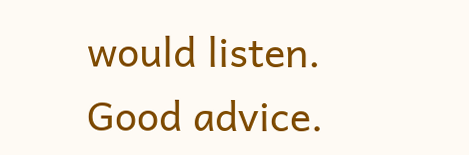would listen. Good advice.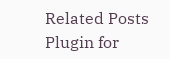Related Posts Plugin for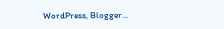WordPress, Blogger...